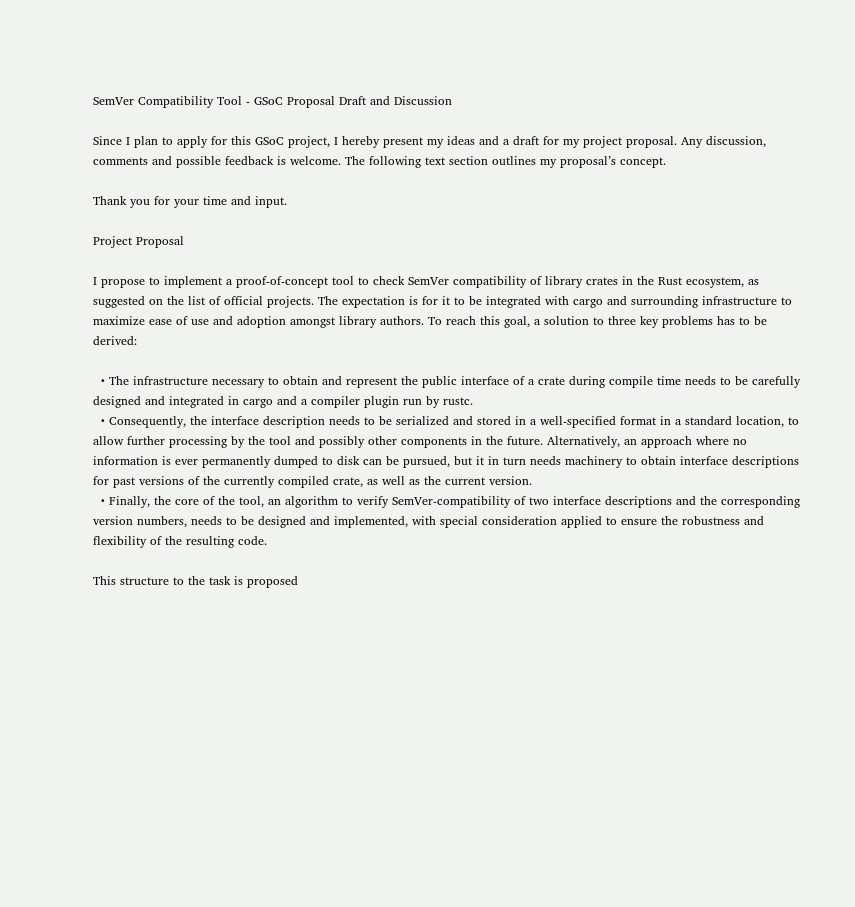SemVer Compatibility Tool - GSoC Proposal Draft and Discussion

Since I plan to apply for this GSoC project, I hereby present my ideas and a draft for my project proposal. Any discussion, comments and possible feedback is welcome. The following text section outlines my proposal’s concept.

Thank you for your time and input.

Project Proposal

I propose to implement a proof-of-concept tool to check SemVer compatibility of library crates in the Rust ecosystem, as suggested on the list of official projects. The expectation is for it to be integrated with cargo and surrounding infrastructure to maximize ease of use and adoption amongst library authors. To reach this goal, a solution to three key problems has to be derived:

  • The infrastructure necessary to obtain and represent the public interface of a crate during compile time needs to be carefully designed and integrated in cargo and a compiler plugin run by rustc.
  • Consequently, the interface description needs to be serialized and stored in a well-specified format in a standard location, to allow further processing by the tool and possibly other components in the future. Alternatively, an approach where no information is ever permanently dumped to disk can be pursued, but it in turn needs machinery to obtain interface descriptions for past versions of the currently compiled crate, as well as the current version.
  • Finally, the core of the tool, an algorithm to verify SemVer-compatibility of two interface descriptions and the corresponding version numbers, needs to be designed and implemented, with special consideration applied to ensure the robustness and flexibility of the resulting code.

This structure to the task is proposed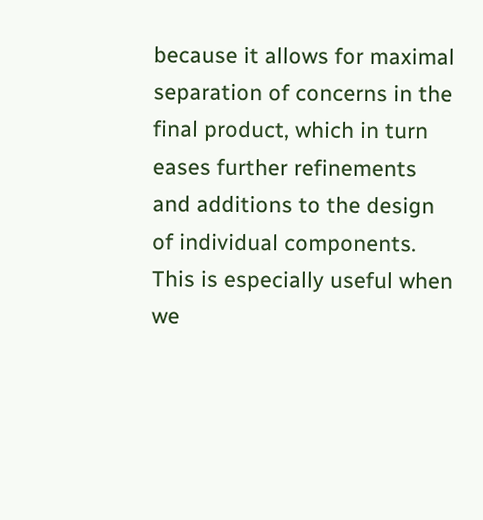because it allows for maximal separation of concerns in the final product, which in turn eases further refinements and additions to the design of individual components. This is especially useful when we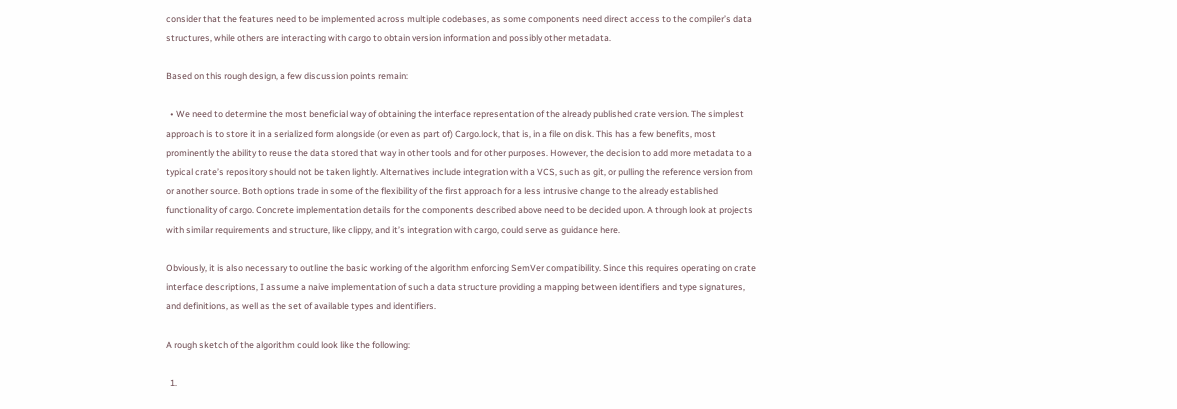consider that the features need to be implemented across multiple codebases, as some components need direct access to the compiler’s data structures, while others are interacting with cargo to obtain version information and possibly other metadata.

Based on this rough design, a few discussion points remain:

  • We need to determine the most beneficial way of obtaining the interface representation of the already published crate version. The simplest approach is to store it in a serialized form alongside (or even as part of) Cargo.lock, that is, in a file on disk. This has a few benefits, most prominently the ability to reuse the data stored that way in other tools and for other purposes. However, the decision to add more metadata to a typical crate’s repository should not be taken lightly. Alternatives include integration with a VCS, such as git, or pulling the reference version from or another source. Both options trade in some of the flexibility of the first approach for a less intrusive change to the already established functionality of cargo. Concrete implementation details for the components described above need to be decided upon. A through look at projects with similar requirements and structure, like clippy, and it’s integration with cargo, could serve as guidance here.

Obviously, it is also necessary to outline the basic working of the algorithm enforcing SemVer compatibility. Since this requires operating on crate interface descriptions, I assume a naive implementation of such a data structure providing a mapping between identifiers and type signatures, and definitions, as well as the set of available types and identifiers.

A rough sketch of the algorithm could look like the following:

  1.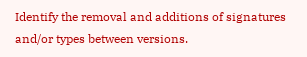Identify the removal and additions of signatures and/or types between versions.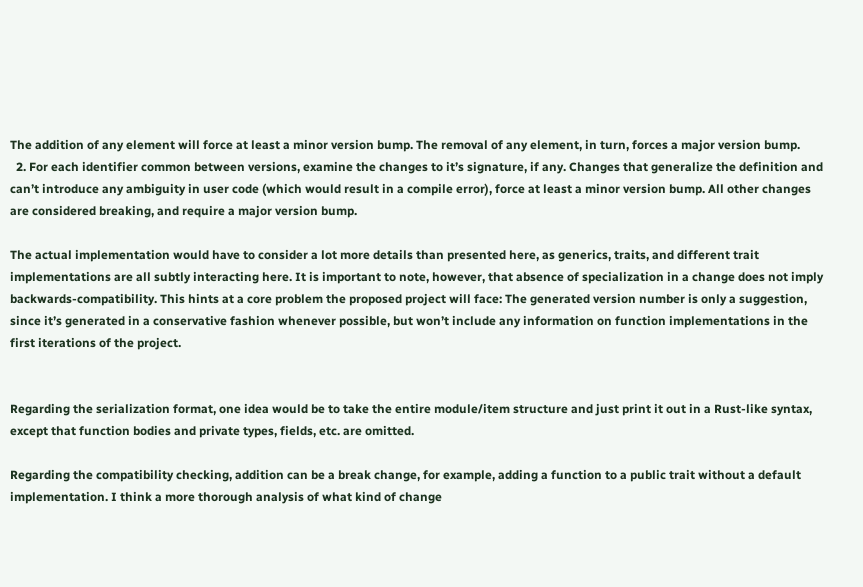The addition of any element will force at least a minor version bump. The removal of any element, in turn, forces a major version bump.
  2. For each identifier common between versions, examine the changes to it’s signature, if any. Changes that generalize the definition and can’t introduce any ambiguity in user code (which would result in a compile error), force at least a minor version bump. All other changes are considered breaking, and require a major version bump.

The actual implementation would have to consider a lot more details than presented here, as generics, traits, and different trait implementations are all subtly interacting here. It is important to note, however, that absence of specialization in a change does not imply backwards-compatibility. This hints at a core problem the proposed project will face: The generated version number is only a suggestion, since it’s generated in a conservative fashion whenever possible, but won’t include any information on function implementations in the first iterations of the project.


Regarding the serialization format, one idea would be to take the entire module/item structure and just print it out in a Rust-like syntax, except that function bodies and private types, fields, etc. are omitted.

Regarding the compatibility checking, addition can be a break change, for example, adding a function to a public trait without a default implementation. I think a more thorough analysis of what kind of change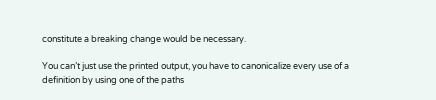constitute a breaking change would be necessary.

You can’t just use the printed output, you have to canonicalize every use of a definition by using one of the paths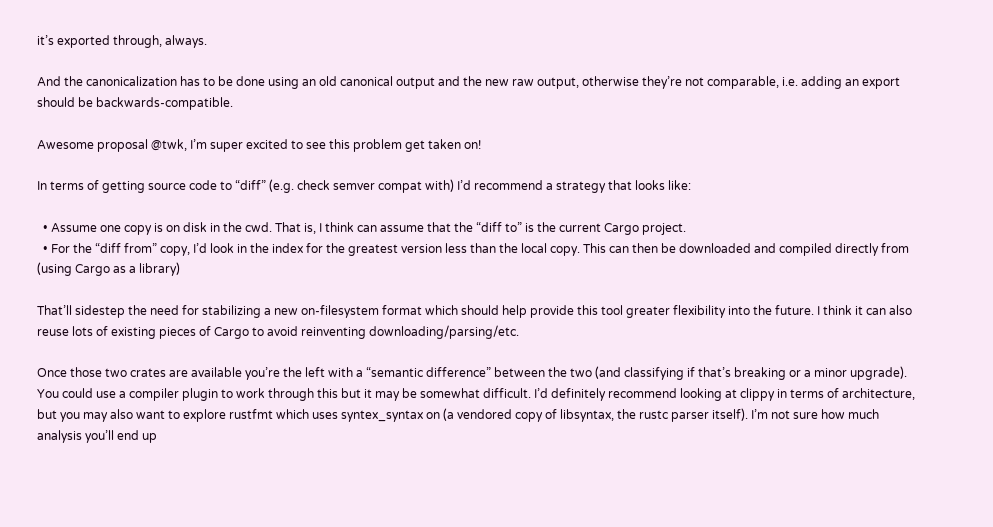it’s exported through, always.

And the canonicalization has to be done using an old canonical output and the new raw output, otherwise they’re not comparable, i.e. adding an export should be backwards-compatible.

Awesome proposal @twk, I’m super excited to see this problem get taken on!

In terms of getting source code to “diff” (e.g. check semver compat with) I’d recommend a strategy that looks like:

  • Assume one copy is on disk in the cwd. That is, I think can assume that the “diff to” is the current Cargo project.
  • For the “diff from” copy, I’d look in the index for the greatest version less than the local copy. This can then be downloaded and compiled directly from (using Cargo as a library)

That’ll sidestep the need for stabilizing a new on-filesystem format which should help provide this tool greater flexibility into the future. I think it can also reuse lots of existing pieces of Cargo to avoid reinventing downloading/parsing/etc.

Once those two crates are available you’re the left with a “semantic difference” between the two (and classifying if that’s breaking or a minor upgrade). You could use a compiler plugin to work through this but it may be somewhat difficult. I’d definitely recommend looking at clippy in terms of architecture, but you may also want to explore rustfmt which uses syntex_syntax on (a vendored copy of libsyntax, the rustc parser itself). I’m not sure how much analysis you’ll end up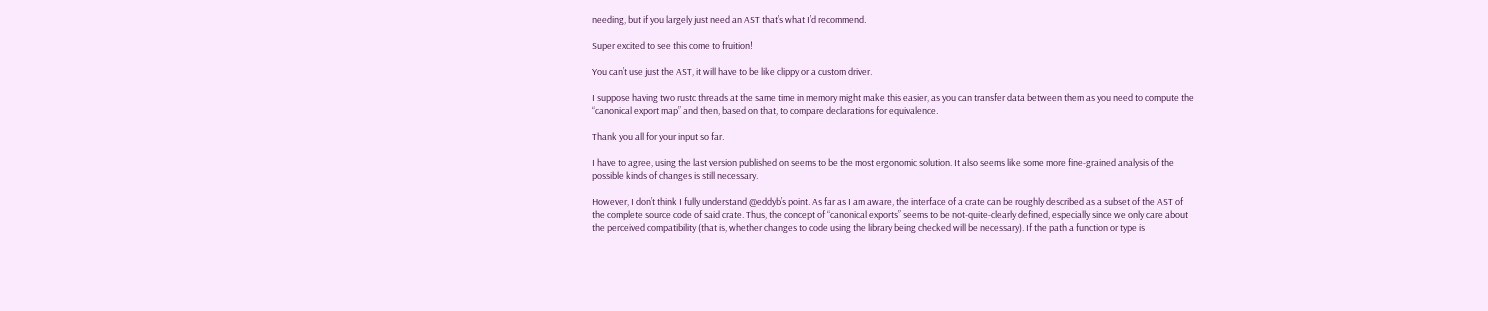needing, but if you largely just need an AST that’s what I’d recommend.

Super excited to see this come to fruition!

You can’t use just the AST, it will have to be like clippy or a custom driver.

I suppose having two rustc threads at the same time in memory might make this easier, as you can transfer data between them as you need to compute the “canonical export map” and then, based on that, to compare declarations for equivalence.

Thank you all for your input so far.

I have to agree, using the last version published on seems to be the most ergonomic solution. It also seems like some more fine-grained analysis of the possible kinds of changes is still necessary.

However, I don’t think I fully understand @eddyb’s point. As far as I am aware, the interface of a crate can be roughly described as a subset of the AST of the complete source code of said crate. Thus, the concept of “canonical exports” seems to be not-quite-clearly defined, especially since we only care about the perceived compatibility (that is, whether changes to code using the library being checked will be necessary). If the path a function or type is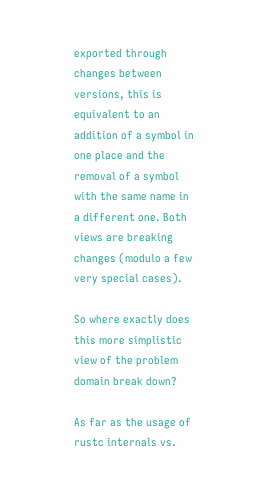exported through changes between versions, this is equivalent to an addition of a symbol in one place and the removal of a symbol with the same name in a different one. Both views are breaking changes (modulo a few very special cases).

So where exactly does this more simplistic view of the problem domain break down?

As far as the usage of rustc internals vs.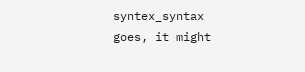syntex_syntax goes, it might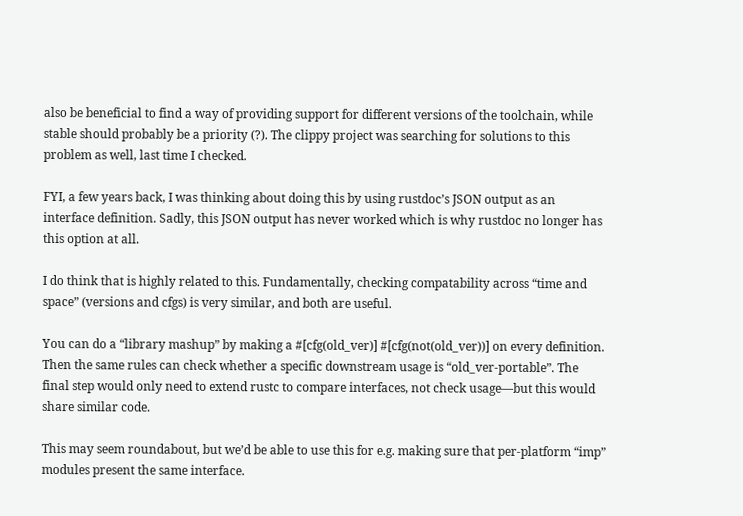also be beneficial to find a way of providing support for different versions of the toolchain, while stable should probably be a priority (?). The clippy project was searching for solutions to this problem as well, last time I checked.

FYI, a few years back, I was thinking about doing this by using rustdoc’s JSON output as an interface definition. Sadly, this JSON output has never worked which is why rustdoc no longer has this option at all.

I do think that is highly related to this. Fundamentally, checking compatability across “time and space” (versions and cfgs) is very similar, and both are useful.

You can do a “library mashup” by making a #[cfg(old_ver)] #[cfg(not(old_ver))] on every definition. Then the same rules can check whether a specific downstream usage is “old_ver-portable”. The final step would only need to extend rustc to compare interfaces, not check usage—but this would share similar code.

This may seem roundabout, but we’d be able to use this for e.g. making sure that per-platform “imp” modules present the same interface.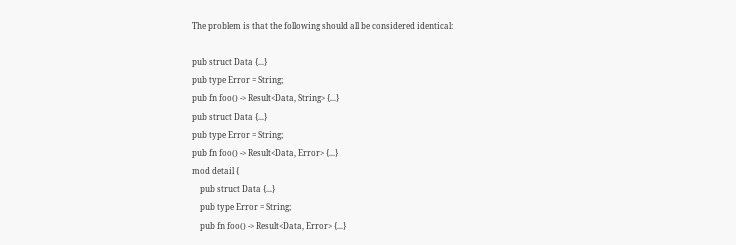The problem is that the following should all be considered identical:

pub struct Data {...}
pub type Error = String;
pub fn foo() -> Result<Data, String> {...}
pub struct Data {...}
pub type Error = String;
pub fn foo() -> Result<Data, Error> {...}
mod detail {
    pub struct Data {...}
    pub type Error = String;
    pub fn foo() -> Result<Data, Error> {...}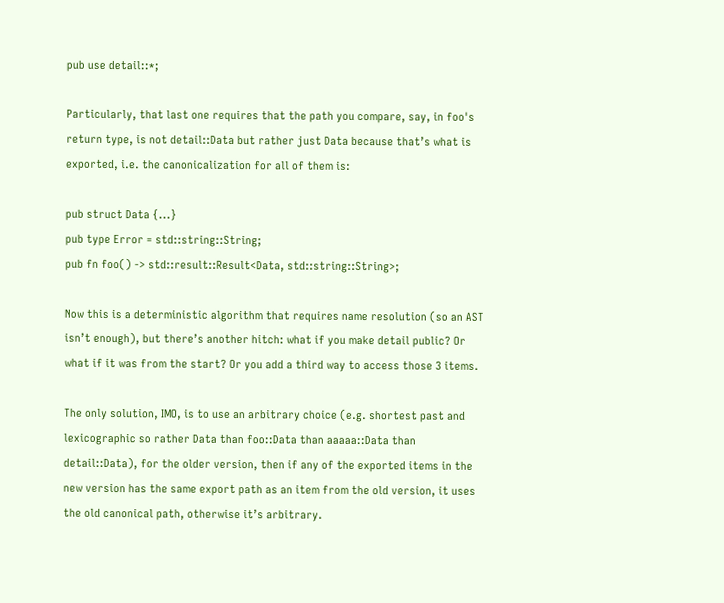pub use detail::*;

Particularly, that last one requires that the path you compare, say, in foo's return type, is not detail::Data but rather just Data because that’s what is exported, i.e. the canonicalization for all of them is:

pub struct Data {...}
pub type Error = std::string::String;
pub fn foo() -> std::result::Result<Data, std::string::String>;

Now this is a deterministic algorithm that requires name resolution (so an AST isn’t enough), but there’s another hitch: what if you make detail public? Or what if it was from the start? Or you add a third way to access those 3 items.

The only solution, IMO, is to use an arbitrary choice (e.g. shortest past and lexicographic so rather Data than foo::Data than aaaaa::Data than detail::Data), for the older version, then if any of the exported items in the new version has the same export path as an item from the old version, it uses the old canonical path, otherwise it’s arbitrary.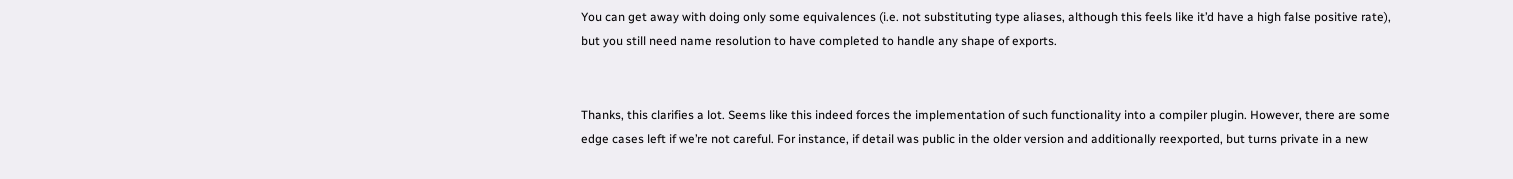You can get away with doing only some equivalences (i.e. not substituting type aliases, although this feels like it’d have a high false positive rate), but you still need name resolution to have completed to handle any shape of exports.


Thanks, this clarifies a lot. Seems like this indeed forces the implementation of such functionality into a compiler plugin. However, there are some edge cases left if we’re not careful. For instance, if detail was public in the older version and additionally reexported, but turns private in a new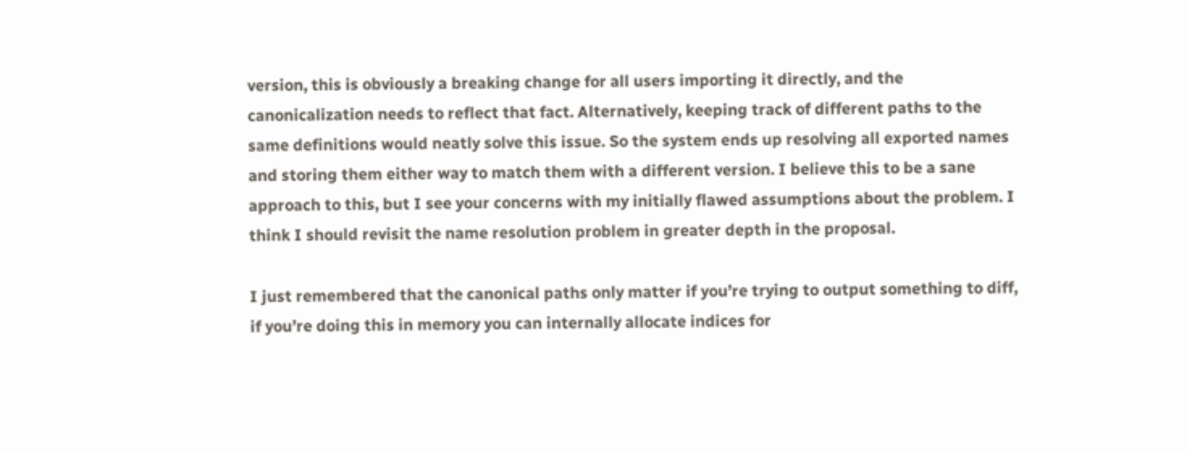version, this is obviously a breaking change for all users importing it directly, and the canonicalization needs to reflect that fact. Alternatively, keeping track of different paths to the same definitions would neatly solve this issue. So the system ends up resolving all exported names and storing them either way to match them with a different version. I believe this to be a sane approach to this, but I see your concerns with my initially flawed assumptions about the problem. I think I should revisit the name resolution problem in greater depth in the proposal.

I just remembered that the canonical paths only matter if you’re trying to output something to diff, if you’re doing this in memory you can internally allocate indices for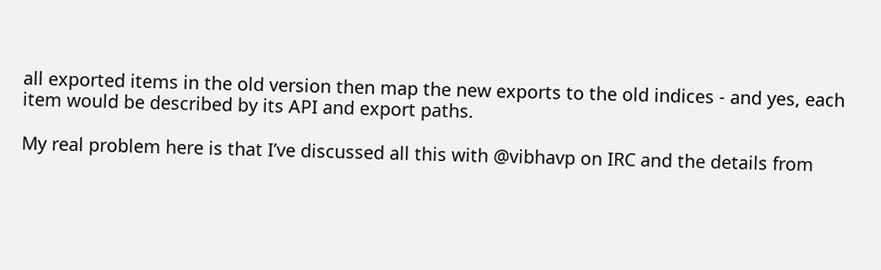all exported items in the old version then map the new exports to the old indices - and yes, each item would be described by its API and export paths.

My real problem here is that I’ve discussed all this with @vibhavp on IRC and the details from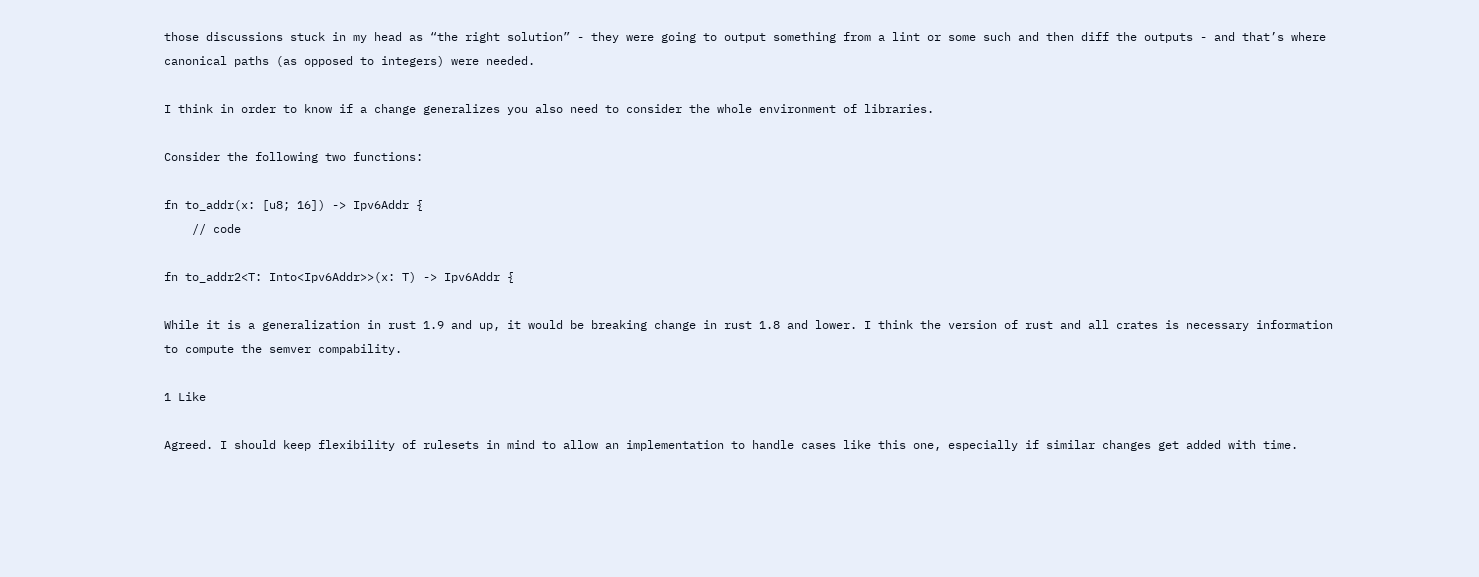those discussions stuck in my head as “the right solution” - they were going to output something from a lint or some such and then diff the outputs - and that’s where canonical paths (as opposed to integers) were needed.

I think in order to know if a change generalizes you also need to consider the whole environment of libraries.

Consider the following two functions:

fn to_addr(x: [u8; 16]) -> Ipv6Addr {
    // code

fn to_addr2<T: Into<Ipv6Addr>>(x: T) -> Ipv6Addr {

While it is a generalization in rust 1.9 and up, it would be breaking change in rust 1.8 and lower. I think the version of rust and all crates is necessary information to compute the semver compability.

1 Like

Agreed. I should keep flexibility of rulesets in mind to allow an implementation to handle cases like this one, especially if similar changes get added with time.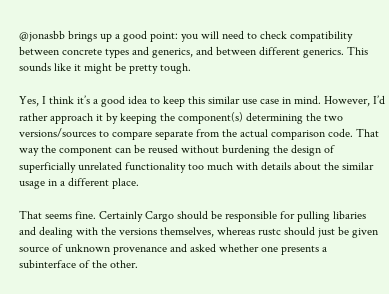@jonasbb brings up a good point: you will need to check compatibility between concrete types and generics, and between different generics. This sounds like it might be pretty tough.

Yes, I think it’s a good idea to keep this similar use case in mind. However, I’d rather approach it by keeping the component(s) determining the two versions/sources to compare separate from the actual comparison code. That way the component can be reused without burdening the design of superficially unrelated functionality too much with details about the similar usage in a different place.

That seems fine. Certainly Cargo should be responsible for pulling libaries and dealing with the versions themselves, whereas rustc should just be given source of unknown provenance and asked whether one presents a subinterface of the other.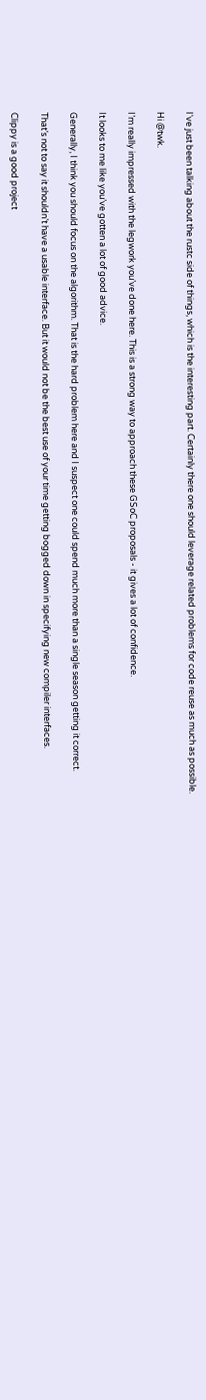I've just been talking about the rustc side of things, which is the interesting part. Certainly there one should leverage related problems for code reuse as much as possible.

Hi @twk.

I’m really impressed with the legwork you’ve done here. This is a strong way to approach these GSoC proposals - it gives a lot of confidence.

It looks to me like you’ve gotten a lot of good advice.

Generally, I think you should focus on the algorithm. That is the hard problem here and I suspect one could spend much more than a single season getting it correct.

That’s not to say it shouldn’t have a usable interface. But it would not be the best use of your time getting bogged down in specifying new compiler interfaces.

Clippy is a good project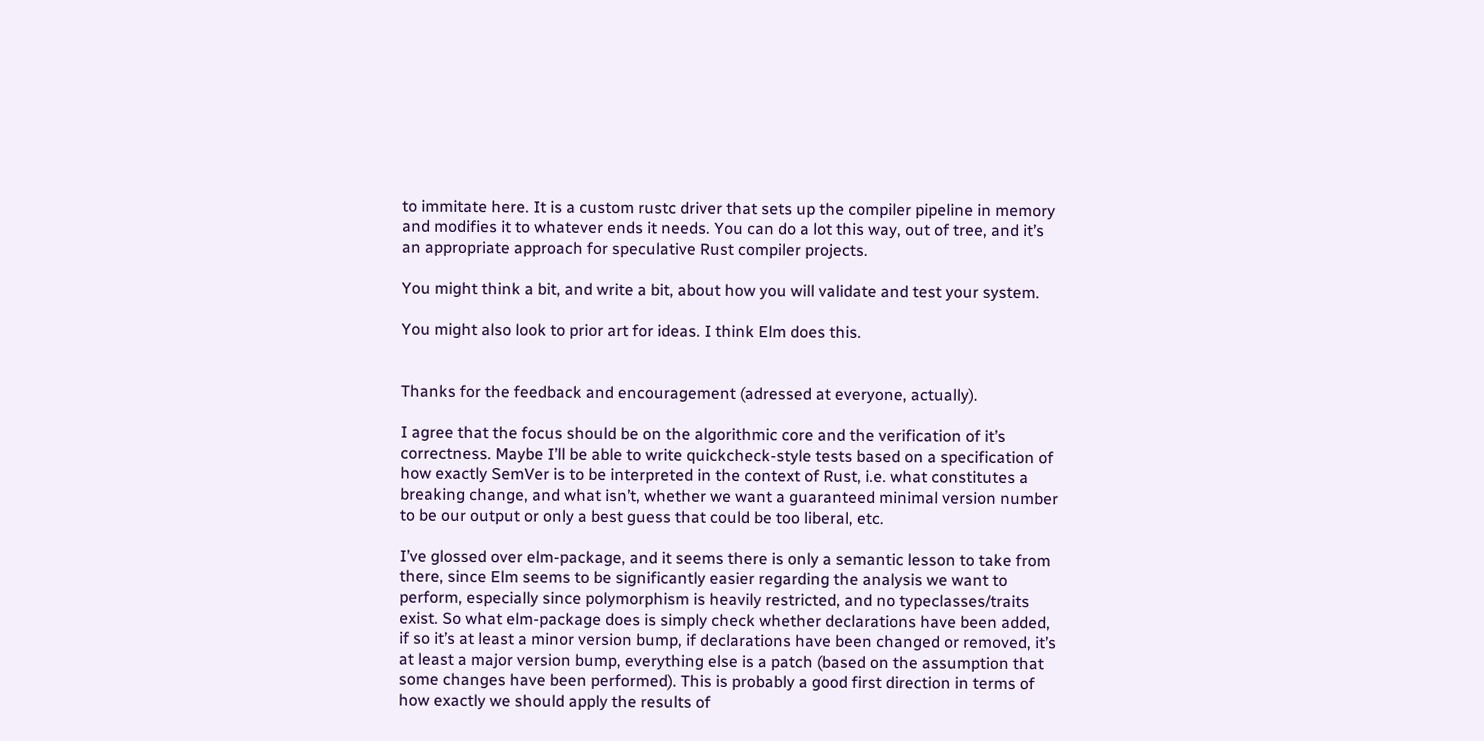to immitate here. It is a custom rustc driver that sets up the compiler pipeline in memory and modifies it to whatever ends it needs. You can do a lot this way, out of tree, and it’s an appropriate approach for speculative Rust compiler projects.

You might think a bit, and write a bit, about how you will validate and test your system.

You might also look to prior art for ideas. I think Elm does this.


Thanks for the feedback and encouragement (adressed at everyone, actually).

I agree that the focus should be on the algorithmic core and the verification of it’s correctness. Maybe I’ll be able to write quickcheck-style tests based on a specification of how exactly SemVer is to be interpreted in the context of Rust, i.e. what constitutes a breaking change, and what isn’t, whether we want a guaranteed minimal version number to be our output or only a best guess that could be too liberal, etc.

I’ve glossed over elm-package, and it seems there is only a semantic lesson to take from there, since Elm seems to be significantly easier regarding the analysis we want to perform, especially since polymorphism is heavily restricted, and no typeclasses/traits exist. So what elm-package does is simply check whether declarations have been added, if so it’s at least a minor version bump, if declarations have been changed or removed, it’s at least a major version bump, everything else is a patch (based on the assumption that some changes have been performed). This is probably a good first direction in terms of how exactly we should apply the results of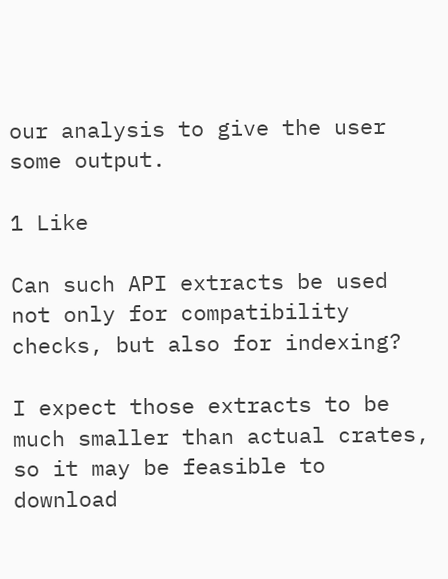our analysis to give the user some output.

1 Like

Can such API extracts be used not only for compatibility checks, but also for indexing?

I expect those extracts to be much smaller than actual crates, so it may be feasible to download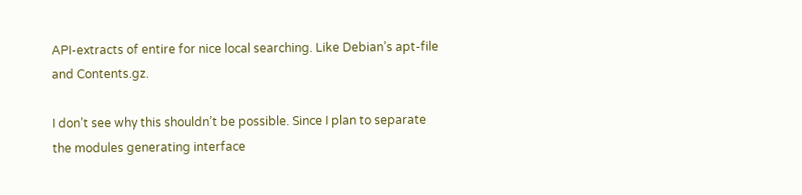API-extracts of entire for nice local searching. Like Debian’s apt-file and Contents.gz.

I don’t see why this shouldn’t be possible. Since I plan to separate the modules generating interface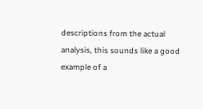descriptions from the actual analysis, this sounds like a good example of a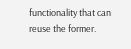functionality that can reuse the former.